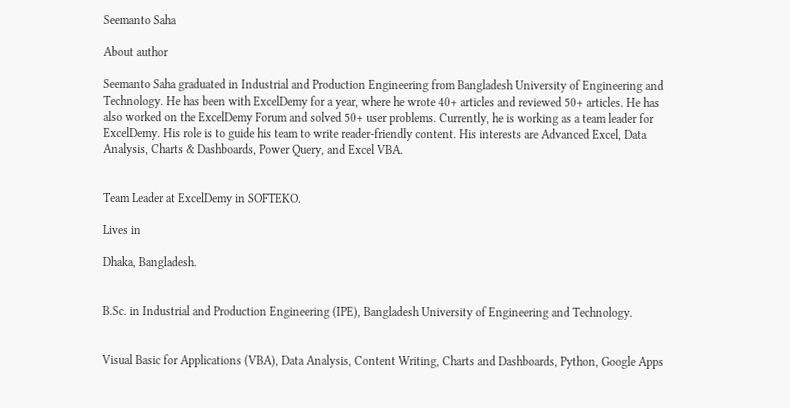Seemanto Saha

About author

Seemanto Saha graduated in Industrial and Production Engineering from Bangladesh University of Engineering and Technology. He has been with ExcelDemy for a year, where he wrote 40+ articles and reviewed 50+ articles. He has also worked on the ExcelDemy Forum and solved 50+ user problems. Currently, he is working as a team leader for ExcelDemy. His role is to guide his team to write reader-friendly content. His interests are Advanced Excel, Data Analysis, Charts & Dashboards, Power Query, and Excel VBA.


Team Leader at ExcelDemy in SOFTEKO.

Lives in

Dhaka, Bangladesh.


B.Sc. in Industrial and Production Engineering (IPE), Bangladesh University of Engineering and Technology.


Visual Basic for Applications (VBA), Data Analysis, Content Writing, Charts and Dashboards, Python, Google Apps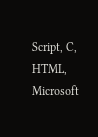Script, C, HTML, Microsoft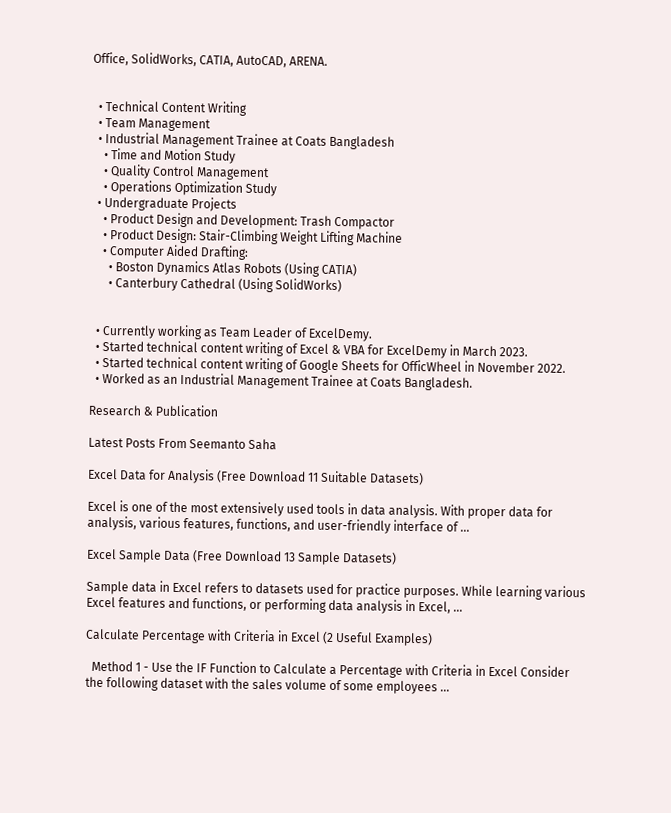Office, SolidWorks, CATIA, AutoCAD, ARENA.


  • Technical Content Writing
  • Team Management
  • Industrial Management Trainee at Coats Bangladesh
    • Time and Motion Study
    • Quality Control Management
    • Operations Optimization Study
  • Undergraduate Projects
    • Product Design and Development: Trash Compactor
    • Product Design: Stair-Climbing Weight Lifting Machine
    • Computer Aided Drafting:
      • Boston Dynamics Atlas Robots (Using CATIA)
      • Canterbury Cathedral (Using SolidWorks)


  • Currently working as Team Leader of ExcelDemy.
  • Started technical content writing of Excel & VBA for ExcelDemy in March 2023.
  • Started technical content writing of Google Sheets for OfficWheel in November 2022.
  • Worked as an Industrial Management Trainee at Coats Bangladesh.

Research & Publication

Latest Posts From Seemanto Saha

Excel Data for Analysis (Free Download 11 Suitable Datasets)

Excel is one of the most extensively used tools in data analysis. With proper data for analysis, various features, functions, and user-friendly interface of ...

Excel Sample Data (Free Download 13 Sample Datasets)

Sample data in Excel refers to datasets used for practice purposes. While learning various Excel features and functions, or performing data analysis in Excel, ...

Calculate Percentage with Criteria in Excel (2 Useful Examples)

  Method 1 - Use the IF Function to Calculate a Percentage with Criteria in Excel Consider the following dataset with the sales volume of some employees ...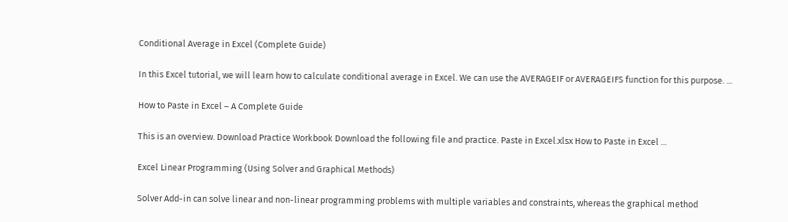Conditional Average in Excel (Complete Guide)

In this Excel tutorial, we will learn how to calculate conditional average in Excel. We can use the AVERAGEIF or AVERAGEIFS function for this purpose. ...

How to Paste in Excel – A Complete Guide

This is an overview. Download Practice Workbook Download the following file and practice. Paste in Excel.xlsx How to Paste in Excel ...

Excel Linear Programming (Using Solver and Graphical Methods)

Solver Add-in can solve linear and non-linear programming problems with multiple variables and constraints, whereas the graphical method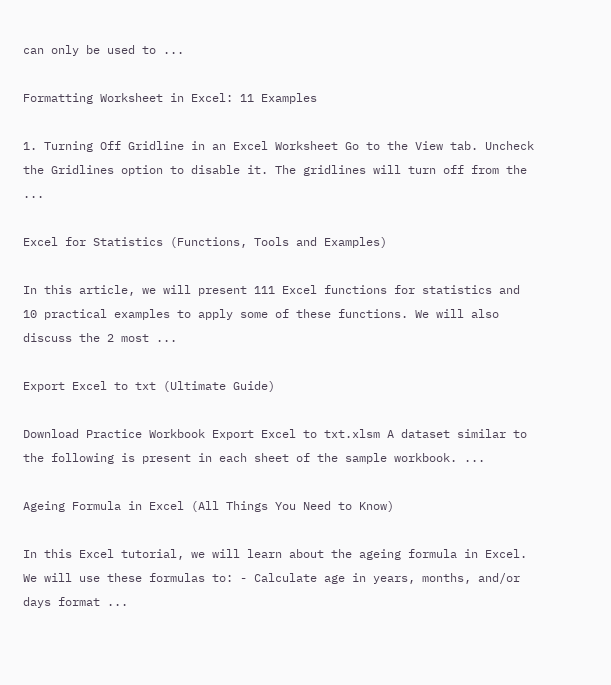can only be used to ...

Formatting Worksheet in Excel: 11 Examples

1. Turning Off Gridline in an Excel Worksheet Go to the View tab. Uncheck the Gridlines option to disable it. The gridlines will turn off from the ...

Excel for Statistics (Functions, Tools and Examples)

In this article, we will present 111 Excel functions for statistics and 10 practical examples to apply some of these functions. We will also discuss the 2 most ...

Export Excel to txt (Ultimate Guide)

Download Practice Workbook Export Excel to txt.xlsm A dataset similar to the following is present in each sheet of the sample workbook. ...

Ageing Formula in Excel (All Things You Need to Know)

In this Excel tutorial, we will learn about the ageing formula in Excel. We will use these formulas to: - Calculate age in years, months, and/or days format ...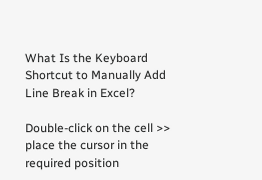What Is the Keyboard Shortcut to Manually Add Line Break in Excel?

Double-click on the cell >> place the cursor in the required position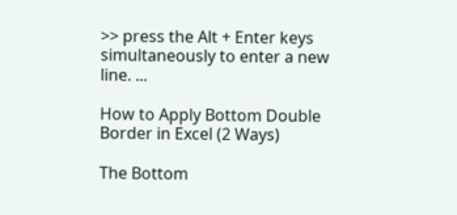>> press the Alt + Enter keys simultaneously to enter a new line. ...

How to Apply Bottom Double Border in Excel (2 Ways)

The Bottom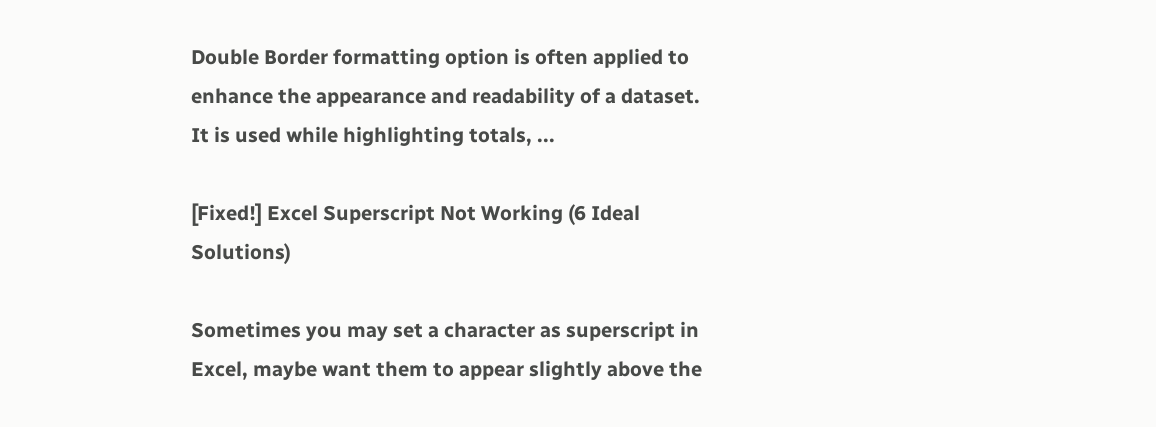Double Border formatting option is often applied to enhance the appearance and readability of a dataset. It is used while highlighting totals, ...

[Fixed!] Excel Superscript Not Working (6 Ideal Solutions)

Sometimes you may set a character as superscript in Excel, maybe want them to appear slightly above the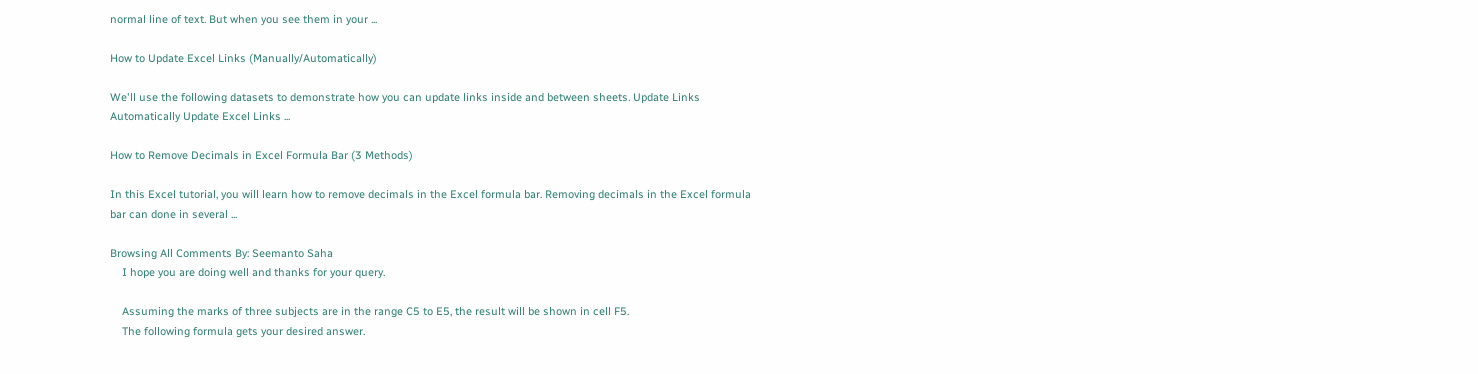normal line of text. But when you see them in your ...

How to Update Excel Links (Manually/Automatically)

We'll use the following datasets to demonstrate how you can update links inside and between sheets. Update Links Automatically Update Excel Links ...

How to Remove Decimals in Excel Formula Bar (3 Methods)

In this Excel tutorial, you will learn how to remove decimals in the Excel formula bar. Removing decimals in the Excel formula bar can done in several ...

Browsing All Comments By: Seemanto Saha
    I hope you are doing well and thanks for your query.

    Assuming the marks of three subjects are in the range C5 to E5, the result will be shown in cell F5.
    The following formula gets your desired answer.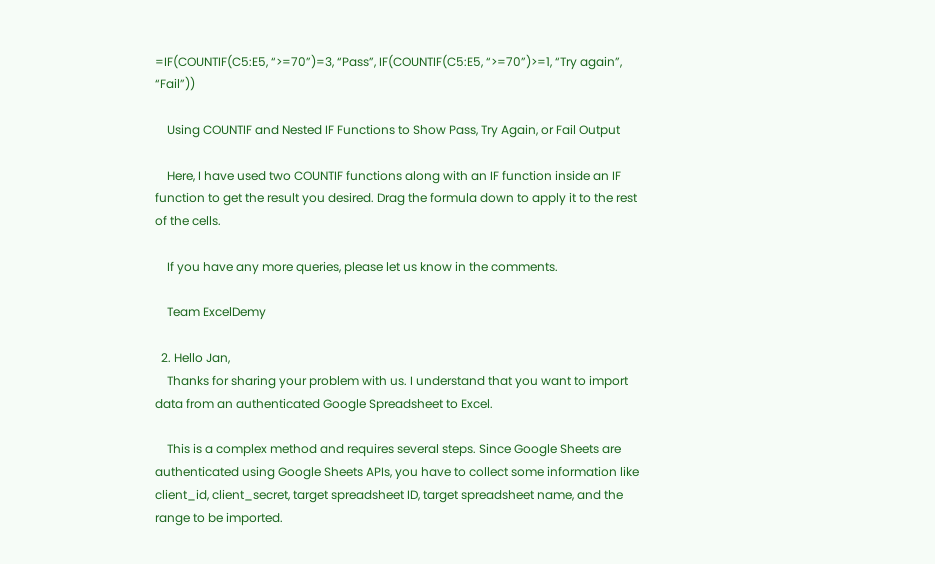=IF(COUNTIF(C5:E5, “>=70”)=3, “Pass”, IF(COUNTIF(C5:E5, “>=70”)>=1, “Try again”, “Fail”))

    Using COUNTIF and Nested IF Functions to Show Pass, Try Again, or Fail Output

    Here, I have used two COUNTIF functions along with an IF function inside an IF function to get the result you desired. Drag the formula down to apply it to the rest of the cells.

    If you have any more queries, please let us know in the comments.

    Team ExcelDemy

  2. Hello Jan,
    Thanks for sharing your problem with us. I understand that you want to import data from an authenticated Google Spreadsheet to Excel.

    This is a complex method and requires several steps. Since Google Sheets are authenticated using Google Sheets APIs, you have to collect some information like client_id, client_secret, target spreadsheet ID, target spreadsheet name, and the range to be imported.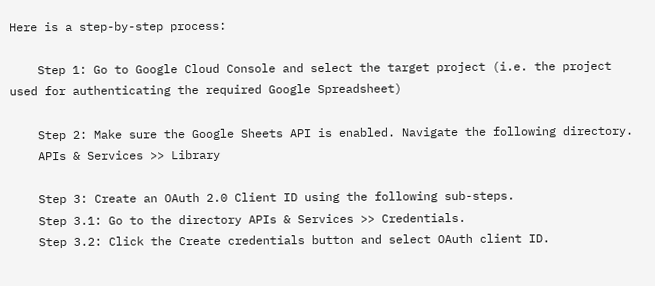Here is a step-by-step process:

    Step 1: Go to Google Cloud Console and select the target project (i.e. the project used for authenticating the required Google Spreadsheet)

    Step 2: Make sure the Google Sheets API is enabled. Navigate the following directory.
    APIs & Services >> Library

    Step 3: Create an OAuth 2.0 Client ID using the following sub-steps.
    Step 3.1: Go to the directory APIs & Services >> Credentials.
    Step 3.2: Click the Create credentials button and select OAuth client ID.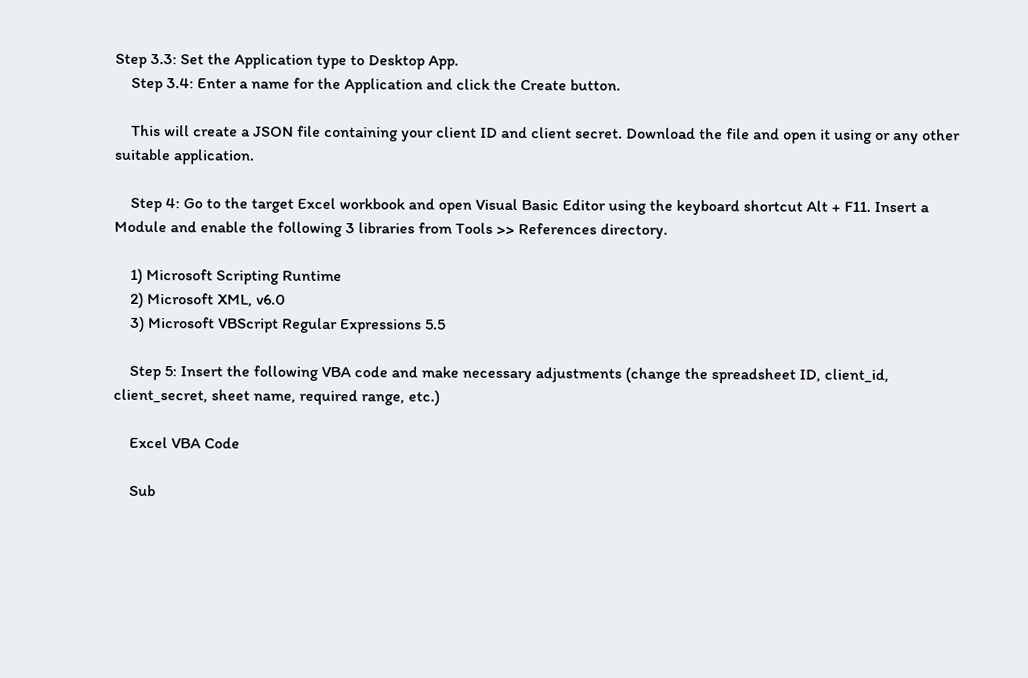Step 3.3: Set the Application type to Desktop App.
    Step 3.4: Enter a name for the Application and click the Create button.

    This will create a JSON file containing your client ID and client secret. Download the file and open it using or any other suitable application.

    Step 4: Go to the target Excel workbook and open Visual Basic Editor using the keyboard shortcut Alt + F11. Insert a Module and enable the following 3 libraries from Tools >> References directory.

    1) Microsoft Scripting Runtime
    2) Microsoft XML, v6.0
    3) Microsoft VBScript Regular Expressions 5.5

    Step 5: Insert the following VBA code and make necessary adjustments (change the spreadsheet ID, client_id, client_secret, sheet name, required range, etc.)

    Excel VBA Code

    Sub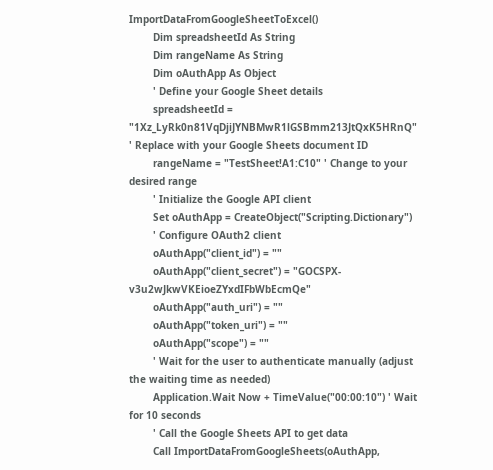ImportDataFromGoogleSheetToExcel()
        Dim spreadsheetId As String
        Dim rangeName As String
        Dim oAuthApp As Object
        ' Define your Google Sheet details
        spreadsheetId = "1Xz_LyRk0n81VqDjiJYNBMwR1lGSBmm213JtQxK5HRnQ" ' Replace with your Google Sheets document ID
        rangeName = "TestSheet!A1:C10" ' Change to your desired range
        ' Initialize the Google API client
        Set oAuthApp = CreateObject("Scripting.Dictionary")
        ' Configure OAuth2 client
        oAuthApp("client_id") = ""
        oAuthApp("client_secret") = "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"
        oAuthApp("auth_uri") = ""
        oAuthApp("token_uri") = ""
        oAuthApp("scope") = ""
        ' Wait for the user to authenticate manually (adjust the waiting time as needed)
        Application.Wait Now + TimeValue("00:00:10") ' Wait for 10 seconds
        ' Call the Google Sheets API to get data
        Call ImportDataFromGoogleSheets(oAuthApp,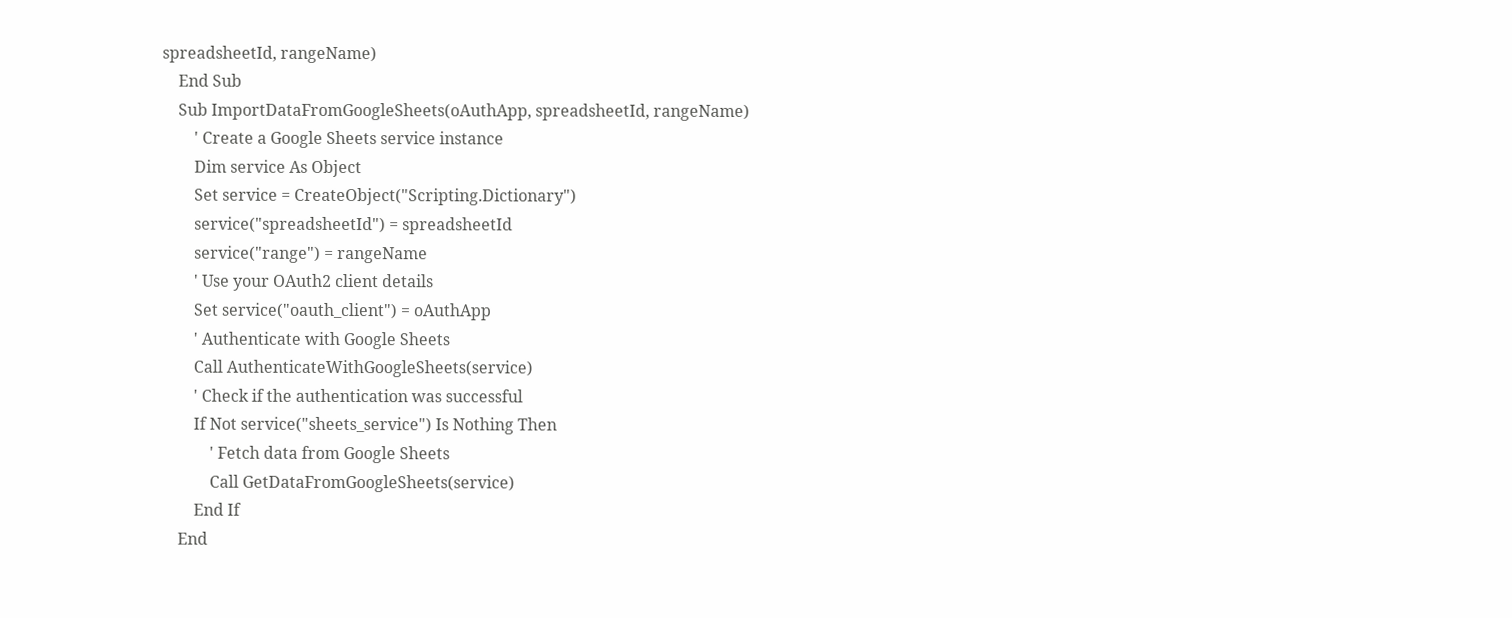spreadsheetId, rangeName)
    End Sub
    Sub ImportDataFromGoogleSheets(oAuthApp, spreadsheetId, rangeName)
        ' Create a Google Sheets service instance
        Dim service As Object
        Set service = CreateObject("Scripting.Dictionary")
        service("spreadsheetId") = spreadsheetId
        service("range") = rangeName
        ' Use your OAuth2 client details
        Set service("oauth_client") = oAuthApp
        ' Authenticate with Google Sheets
        Call AuthenticateWithGoogleSheets(service)
        ' Check if the authentication was successful
        If Not service("sheets_service") Is Nothing Then
            ' Fetch data from Google Sheets
            Call GetDataFromGoogleSheets(service)
        End If
    End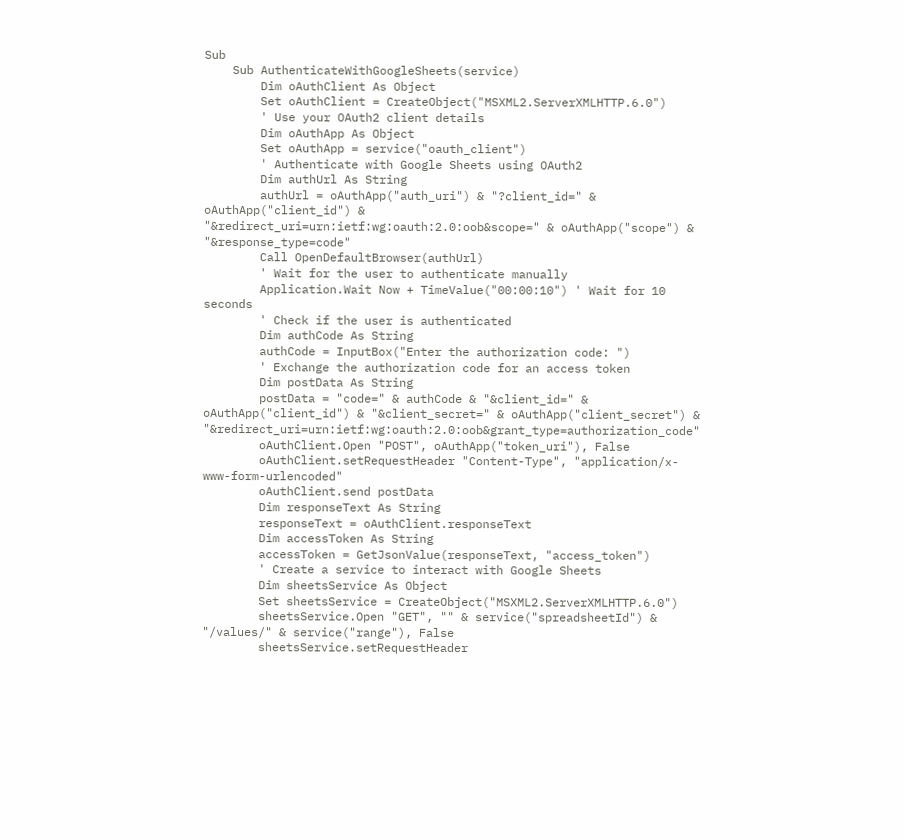Sub
    Sub AuthenticateWithGoogleSheets(service)
        Dim oAuthClient As Object
        Set oAuthClient = CreateObject("MSXML2.ServerXMLHTTP.6.0")
        ' Use your OAuth2 client details
        Dim oAuthApp As Object
        Set oAuthApp = service("oauth_client")
        ' Authenticate with Google Sheets using OAuth2
        Dim authUrl As String
        authUrl = oAuthApp("auth_uri") & "?client_id=" & oAuthApp("client_id") & "&redirect_uri=urn:ietf:wg:oauth:2.0:oob&scope=" & oAuthApp("scope") & "&response_type=code"
        Call OpenDefaultBrowser(authUrl)
        ' Wait for the user to authenticate manually
        Application.Wait Now + TimeValue("00:00:10") ' Wait for 10 seconds
        ' Check if the user is authenticated
        Dim authCode As String
        authCode = InputBox("Enter the authorization code: ")
        ' Exchange the authorization code for an access token
        Dim postData As String
        postData = "code=" & authCode & "&client_id=" & oAuthApp("client_id") & "&client_secret=" & oAuthApp("client_secret") & "&redirect_uri=urn:ietf:wg:oauth:2.0:oob&grant_type=authorization_code"
        oAuthClient.Open "POST", oAuthApp("token_uri"), False
        oAuthClient.setRequestHeader "Content-Type", "application/x-www-form-urlencoded"
        oAuthClient.send postData
        Dim responseText As String
        responseText = oAuthClient.responseText
        Dim accessToken As String
        accessToken = GetJsonValue(responseText, "access_token")
        ' Create a service to interact with Google Sheets
        Dim sheetsService As Object
        Set sheetsService = CreateObject("MSXML2.ServerXMLHTTP.6.0")
        sheetsService.Open "GET", "" & service("spreadsheetId") & "/values/" & service("range"), False
        sheetsService.setRequestHeader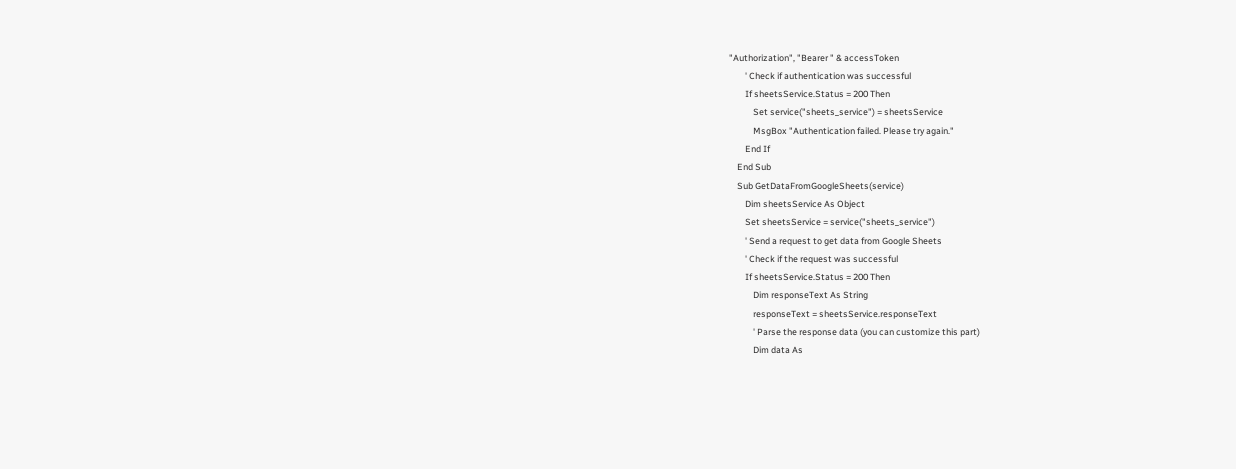"Authorization", "Bearer " & accessToken
        ' Check if authentication was successful
        If sheetsService.Status = 200 Then
            Set service("sheets_service") = sheetsService
            MsgBox "Authentication failed. Please try again."
        End If
    End Sub
    Sub GetDataFromGoogleSheets(service)
        Dim sheetsService As Object
        Set sheetsService = service("sheets_service")
        ' Send a request to get data from Google Sheets
        ' Check if the request was successful
        If sheetsService.Status = 200 Then
            Dim responseText As String
            responseText = sheetsService.responseText
            ' Parse the response data (you can customize this part)
            Dim data As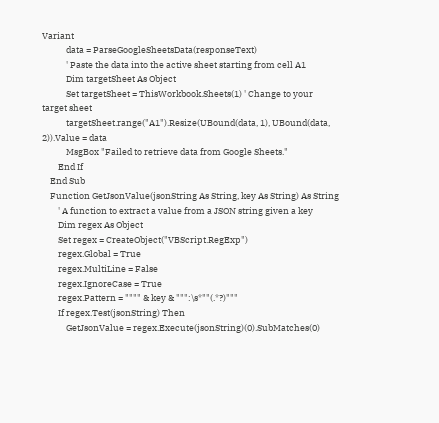Variant
            data = ParseGoogleSheetsData(responseText)
            ' Paste the data into the active sheet starting from cell A1
            Dim targetSheet As Object
            Set targetSheet = ThisWorkbook.Sheets(1) ' Change to your target sheet
            targetSheet.range("A1").Resize(UBound(data, 1), UBound(data, 2)).Value = data
            MsgBox "Failed to retrieve data from Google Sheets."
        End If
    End Sub
    Function GetJsonValue(jsonString As String, key As String) As String
        ' A function to extract a value from a JSON string given a key
        Dim regex As Object
        Set regex = CreateObject("VBScript.RegExp")
        regex.Global = True
        regex.MultiLine = False
        regex.IgnoreCase = True
        regex.Pattern = """" & key & """:\s*""(.*?)"""
        If regex.Test(jsonString) Then
            GetJsonValue = regex.Execute(jsonString)(0).SubMatches(0)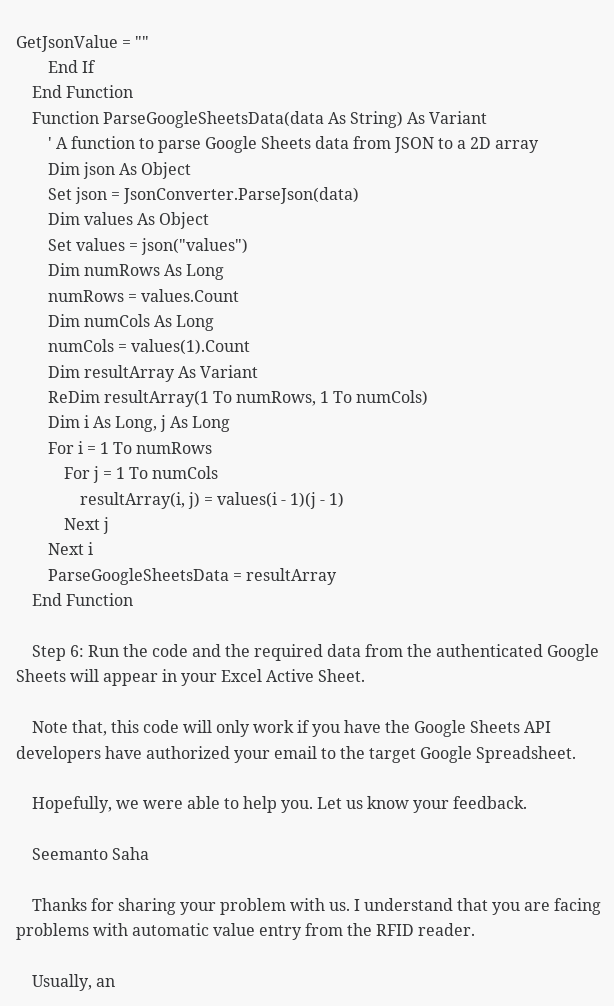GetJsonValue = ""
        End If
    End Function
    Function ParseGoogleSheetsData(data As String) As Variant
        ' A function to parse Google Sheets data from JSON to a 2D array
        Dim json As Object
        Set json = JsonConverter.ParseJson(data)
        Dim values As Object
        Set values = json("values")
        Dim numRows As Long
        numRows = values.Count
        Dim numCols As Long
        numCols = values(1).Count
        Dim resultArray As Variant
        ReDim resultArray(1 To numRows, 1 To numCols)
        Dim i As Long, j As Long
        For i = 1 To numRows
            For j = 1 To numCols
                resultArray(i, j) = values(i - 1)(j - 1)
            Next j
        Next i
        ParseGoogleSheetsData = resultArray
    End Function

    Step 6: Run the code and the required data from the authenticated Google Sheets will appear in your Excel Active Sheet.

    Note that, this code will only work if you have the Google Sheets API developers have authorized your email to the target Google Spreadsheet.

    Hopefully, we were able to help you. Let us know your feedback.

    Seemanto Saha

    Thanks for sharing your problem with us. I understand that you are facing problems with automatic value entry from the RFID reader.

    Usually, an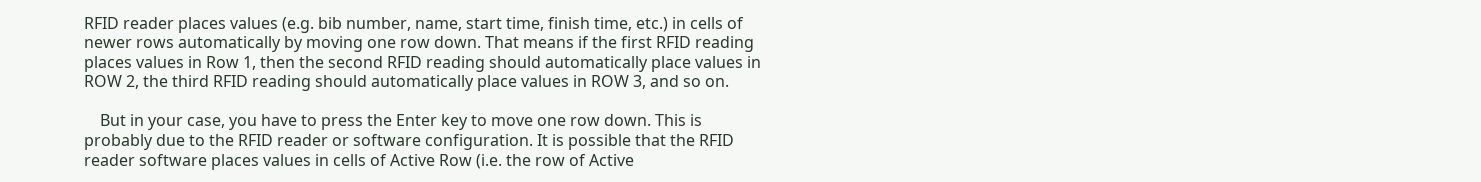RFID reader places values (e.g. bib number, name, start time, finish time, etc.) in cells of newer rows automatically by moving one row down. That means if the first RFID reading places values in Row 1, then the second RFID reading should automatically place values in ROW 2, the third RFID reading should automatically place values in ROW 3, and so on.

    But in your case, you have to press the Enter key to move one row down. This is probably due to the RFID reader or software configuration. It is possible that the RFID reader software places values in cells of Active Row (i.e. the row of Active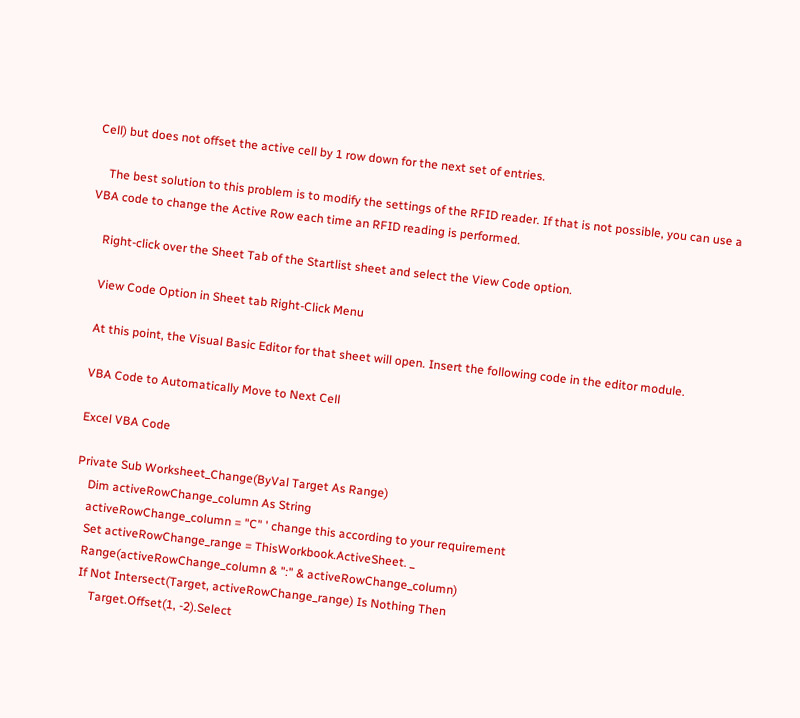Cell) but does not offset the active cell by 1 row down for the next set of entries.

    The best solution to this problem is to modify the settings of the RFID reader. If that is not possible, you can use a VBA code to change the Active Row each time an RFID reading is performed.

    Right-click over the Sheet Tab of the Startlist sheet and select the View Code option.

    View Code Option in Sheet tab Right-Click Menu

    At this point, the Visual Basic Editor for that sheet will open. Insert the following code in the editor module.

    VBA Code to Automatically Move to Next Cell

    Excel VBA Code

    Private Sub Worksheet_Change(ByVal Target As Range)
        Dim activeRowChange_column As String
        activeRowChange_column = "C" ' change this according to your requirement
        Set activeRowChange_range = ThisWorkbook.ActiveSheet. _
        Range(activeRowChange_column & ":" & activeRowChange_column)
        If Not Intersect(Target, activeRowChange_range) Is Nothing Then
            Target.Offset(1, -2).Select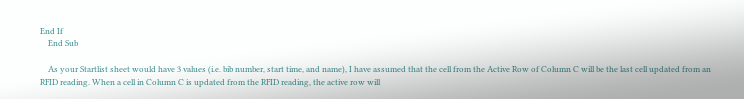End If
    End Sub

    As your Startlist sheet would have 3 values (i.e. bib number, start time, and name), I have assumed that the cell from the Active Row of Column C will be the last cell updated from an RFID reading. When a cell in Column C is updated from the RFID reading, the active row will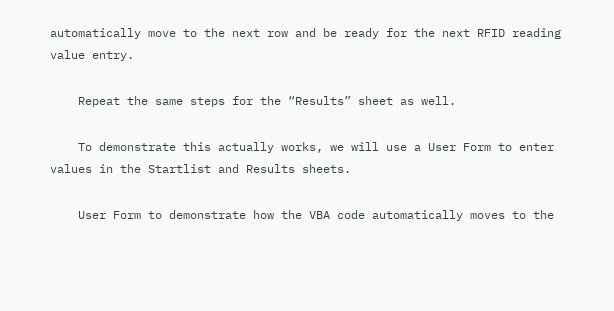automatically move to the next row and be ready for the next RFID reading value entry.

    Repeat the same steps for the “Results” sheet as well.

    To demonstrate this actually works, we will use a User Form to enter values in the Startlist and Results sheets.

    User Form to demonstrate how the VBA code automatically moves to the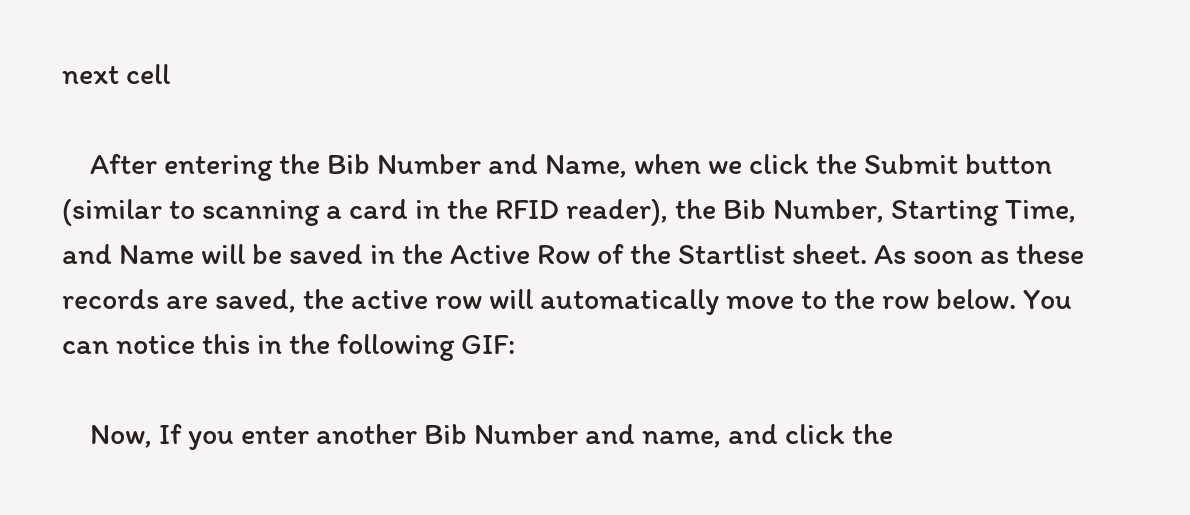next cell

    After entering the Bib Number and Name, when we click the Submit button (similar to scanning a card in the RFID reader), the Bib Number, Starting Time, and Name will be saved in the Active Row of the Startlist sheet. As soon as these records are saved, the active row will automatically move to the row below. You can notice this in the following GIF:

    Now, If you enter another Bib Number and name, and click the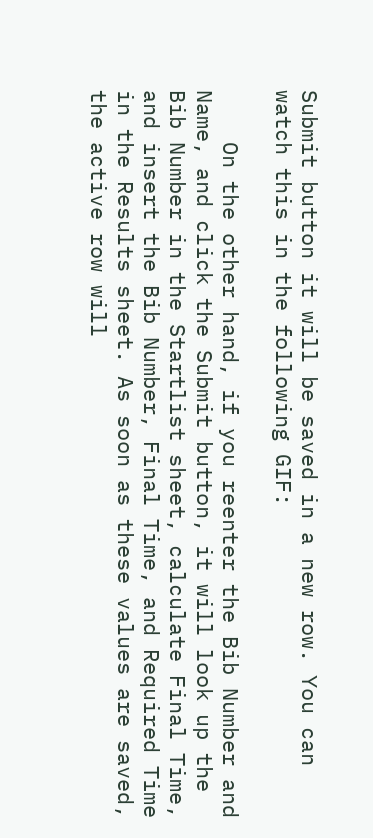Submit button it will be saved in a new row. You can watch this in the following GIF:

    On the other hand, if you reenter the Bib Number and Name, and click the Submit button, it will look up the Bib Number in the Startlist sheet, calculate Final Time, and insert the Bib Number, Final Time, and Required Time in the Results sheet. As soon as these values are saved, the active row will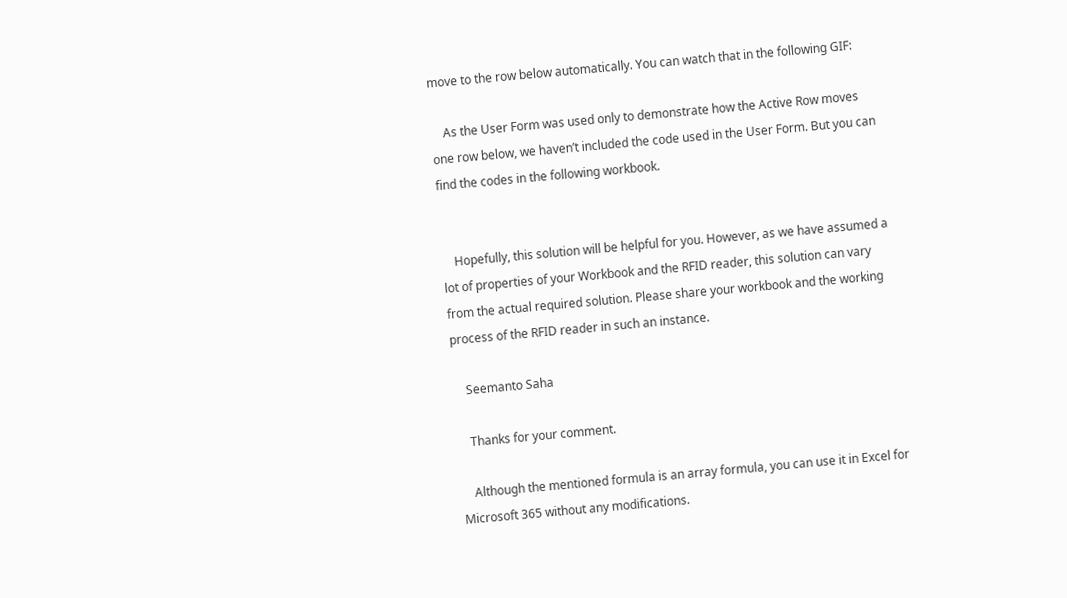move to the row below automatically. You can watch that in the following GIF:

    As the User Form was used only to demonstrate how the Active Row moves one row below, we haven’t included the code used in the User Form. But you can find the codes in the following workbook.


    Hopefully, this solution will be helpful for you. However, as we have assumed a lot of properties of your Workbook and the RFID reader, this solution can vary from the actual required solution. Please share your workbook and the working process of the RFID reader in such an instance.

    Seemanto Saha

    Thanks for your comment.

    Although the mentioned formula is an array formula, you can use it in Excel for Microsoft 365 without any modifications.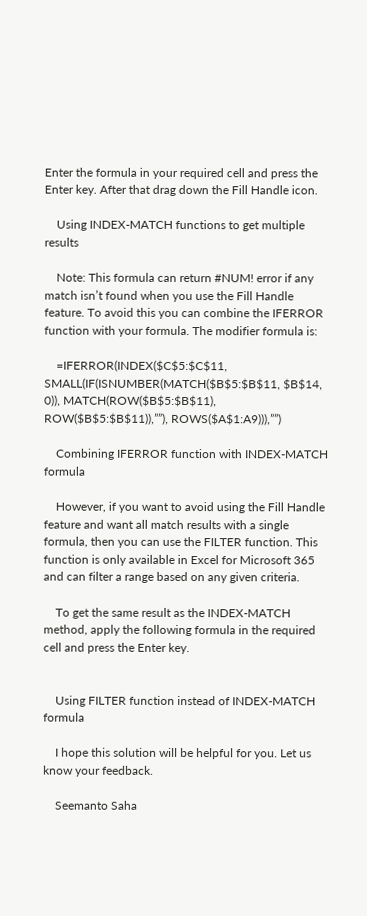Enter the formula in your required cell and press the Enter key. After that drag down the Fill Handle icon.

    Using INDEX-MATCH functions to get multiple results

    Note: This formula can return #NUM! error if any match isn’t found when you use the Fill Handle feature. To avoid this you can combine the IFERROR function with your formula. The modifier formula is:

    =IFERROR(INDEX($C$5:$C$11, SMALL(IF(ISNUMBER(MATCH($B$5:$B$11, $B$14, 0)), MATCH(ROW($B$5:$B$11), ROW($B$5:$B$11)),””), ROWS($A$1:A9))),””)

    Combining IFERROR function with INDEX-MATCH formula

    However, if you want to avoid using the Fill Handle feature and want all match results with a single formula, then you can use the FILTER function. This function is only available in Excel for Microsoft 365 and can filter a range based on any given criteria.

    To get the same result as the INDEX-MATCH method, apply the following formula in the required cell and press the Enter key.


    Using FILTER function instead of INDEX-MATCH formula

    I hope this solution will be helpful for you. Let us know your feedback.

    Seemanto Saha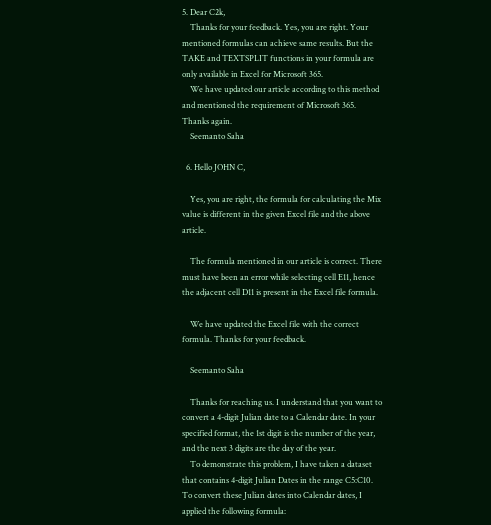5. Dear C2k,
    Thanks for your feedback. Yes, you are right. Your mentioned formulas can achieve same results. But the TAKE and TEXTSPLIT functions in your formula are only available in Excel for Microsoft 365.
    We have updated our article according to this method and mentioned the requirement of Microsoft 365. Thanks again.
    Seemanto Saha

  6. Hello JOHN C,

    Yes, you are right, the formula for calculating the Mix value is different in the given Excel file and the above article.

    The formula mentioned in our article is correct. There must have been an error while selecting cell E11, hence the adjacent cell D11 is present in the Excel file formula.

    We have updated the Excel file with the correct formula. Thanks for your feedback.

    Seemanto Saha

    Thanks for reaching us. I understand that you want to convert a 4-digit Julian date to a Calendar date. In your specified format, the 1st digit is the number of the year, and the next 3 digits are the day of the year.
    To demonstrate this problem, I have taken a dataset that contains 4-digit Julian Dates in the range C5:C10. To convert these Julian dates into Calendar dates, I applied the following formula: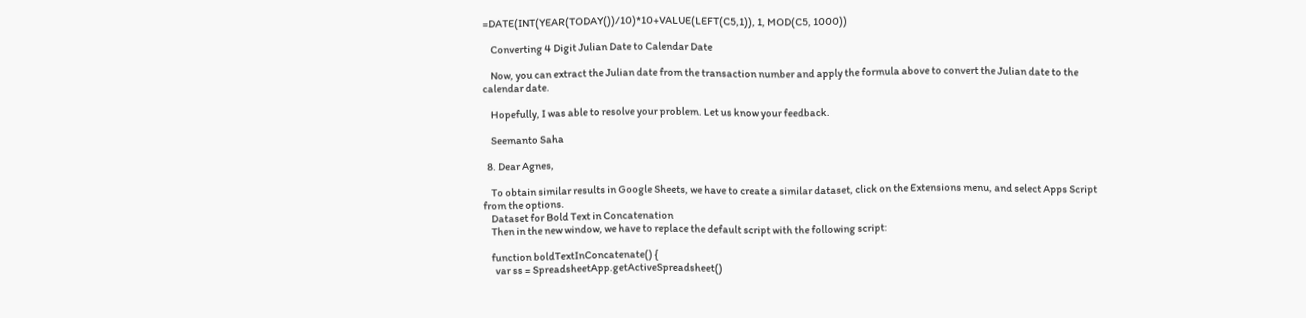=DATE(INT(YEAR(TODAY())/10)*10+VALUE(LEFT(C5,1)), 1, MOD(C5, 1000))

    Converting 4 Digit Julian Date to Calendar Date

    Now, you can extract the Julian date from the transaction number and apply the formula above to convert the Julian date to the calendar date.

    Hopefully, I was able to resolve your problem. Let us know your feedback.

    Seemanto Saha

  8. Dear Agnes,

    To obtain similar results in Google Sheets, we have to create a similar dataset, click on the Extensions menu, and select Apps Script from the options.
    Dataset for Bold Text in Concatenation
    Then in the new window, we have to replace the default script with the following script:

    function boldTextInConcatenate() {
      var ss = SpreadsheetApp.getActiveSpreadsheet()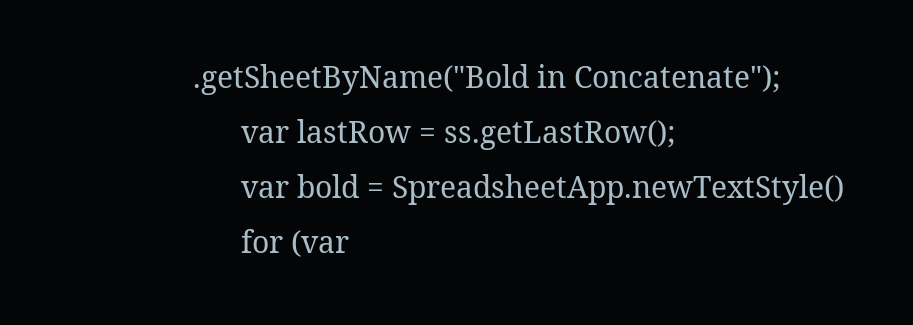.getSheetByName("Bold in Concatenate");
      var lastRow = ss.getLastRow();
      var bold = SpreadsheetApp.newTextStyle()
      for (var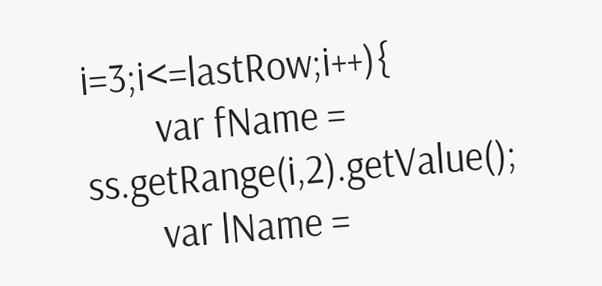i=3;i<=lastRow;i++){
        var fName = ss.getRange(i,2).getValue();
        var lName =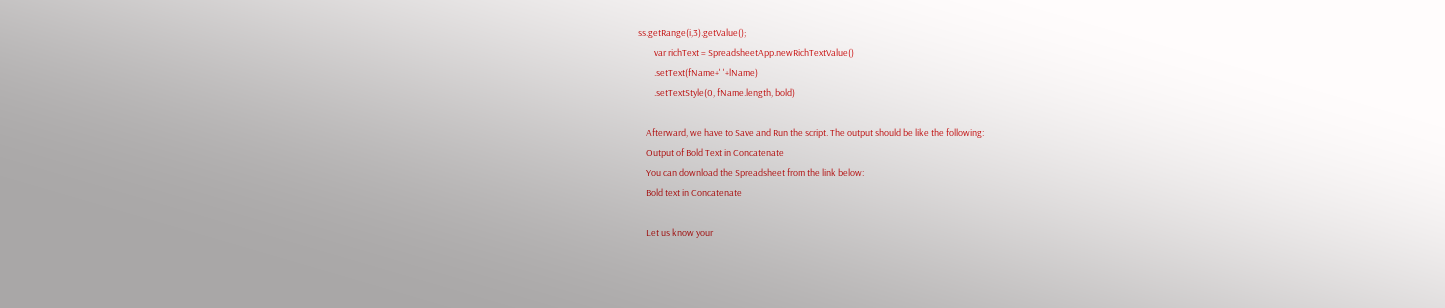ss.getRange(i,3).getValue();
        var richText = SpreadsheetApp.newRichTextValue()
        .setText(fName+' '+lName)
        .setTextStyle(0, fName.length, bold)

    Afterward, we have to Save and Run the script. The output should be like the following:
    Output of Bold Text in Concatenate
    You can download the Spreadsheet from the link below:
    Bold text in Concatenate

    Let us know your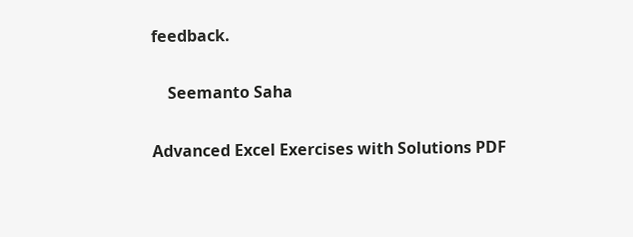feedback.

    Seemanto Saha

Advanced Excel Exercises with Solutions PDF